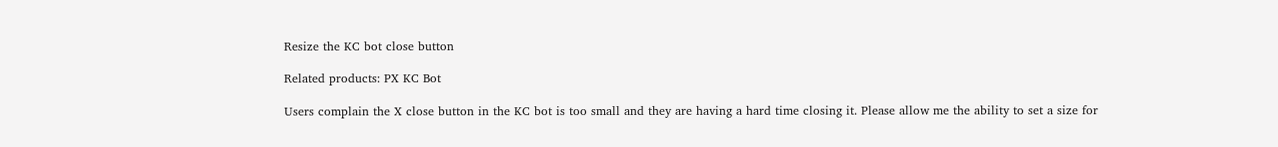Resize the KC bot close button

Related products: PX KC Bot

Users complain the X close button in the KC bot is too small and they are having a hard time closing it. Please allow me the ability to set a size for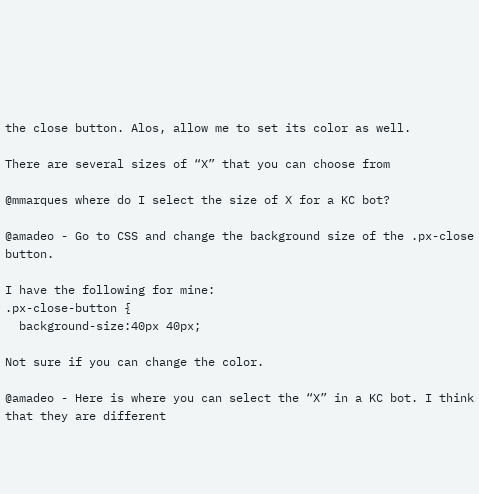the close button. Alos, allow me to set its color as well.

There are several sizes of “X” that you can choose from

@mmarques where do I select the size of X for a KC bot?

@amadeo - Go to CSS and change the background size of the .px-close button.

I have the following for mine:
.px-close-button {
  background-size:40px 40px;

Not sure if you can change the color.

@amadeo - Here is where you can select the “X” in a KC bot. I think that they are different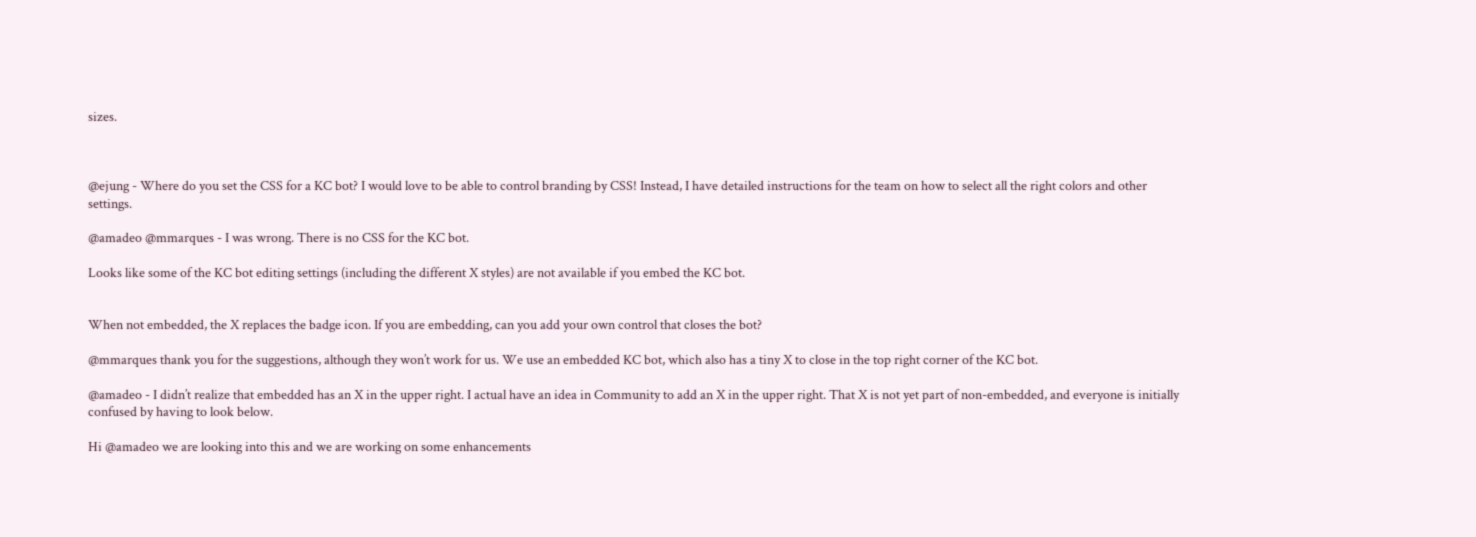sizes.



@ejung - Where do you set the CSS for a KC bot? I would love to be able to control branding by CSS! Instead, I have detailed instructions for the team on how to select all the right colors and other settings.

@amadeo @mmarques - I was wrong. There is no CSS for the KC bot.

Looks like some of the KC bot editing settings (including the different X styles) are not available if you embed the KC bot.


When not embedded, the X replaces the badge icon. If you are embedding, can you add your own control that closes the bot?

@mmarques thank you for the suggestions, although they won’t work for us. We use an embedded KC bot, which also has a tiny X to close in the top right corner of the KC bot.

@amadeo - I didn’t realize that embedded has an X in the upper right. I actual have an idea in Community to add an X in the upper right. That X is not yet part of non-embedded, and everyone is initially confused by having to look below.

Hi @amadeo we are looking into this and we are working on some enhancements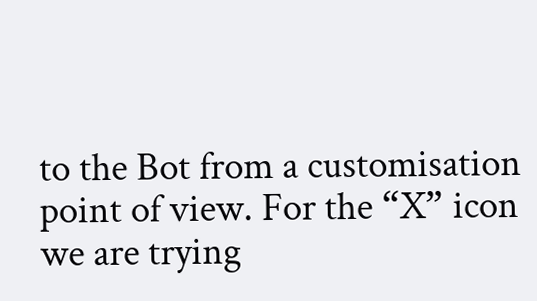to the Bot from a customisation point of view. For the “X” icon we are trying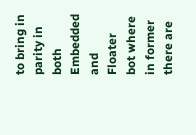to bring in parity in both Embedded and Floater bot where in former there are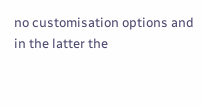no customisation options and in the latter the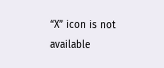“X” icon is not available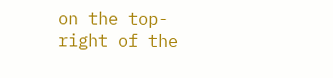on the top-right of the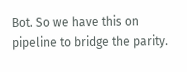Bot. So we have this on pipeline to bridge the parity.